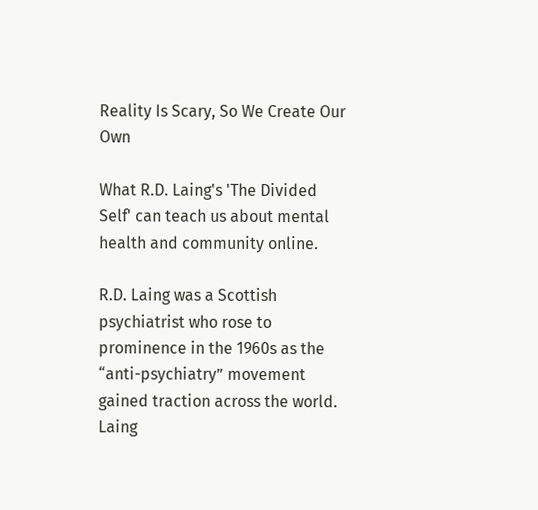Reality Is Scary, So We Create Our Own

What R.D. Laing's 'The Divided Self' can teach us about mental health and community online.

R.D. Laing was a Scottish psychiatrist who rose to prominence in the 1960s as the “anti-psychiatry” movement gained traction across the world. Laing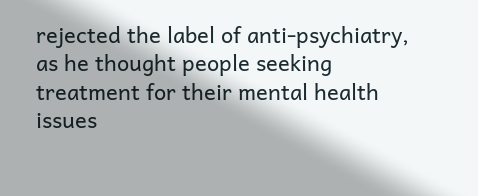rejected the label of anti-psychiatry, as he thought people seeking treatment for their mental health issues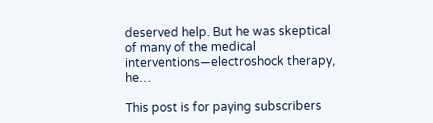deserved help. But he was skeptical of many of the medical interventions—electroshock therapy, he…

This post is for paying subscribers